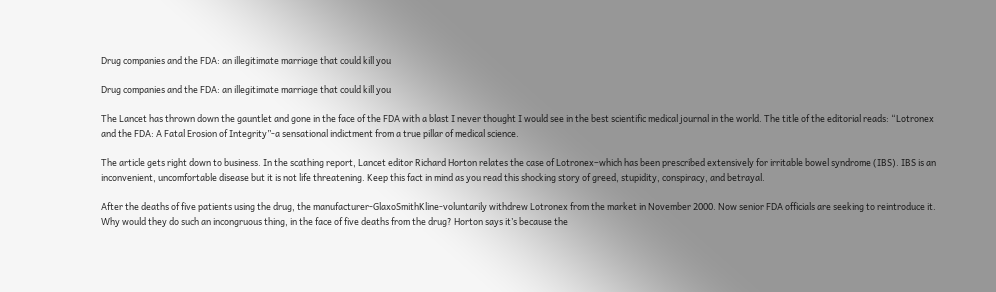Drug companies and the FDA: an illegitimate marriage that could kill you

Drug companies and the FDA: an illegitimate marriage that could kill you

The Lancet has thrown down the gauntlet and gone in the face of the FDA with a blast I never thought I would see in the best scientific medical journal in the world. The title of the editorial reads: “Lotronex and the FDA: A Fatal Erosion of Integrity”-a sensational indictment from a true pillar of medical science.

The article gets right down to business. In the scathing report, Lancet editor Richard Horton relates the case of Lotronex–which has been prescribed extensively for irritable bowel syndrome (IBS). IBS is an inconvenient, uncomfortable disease but it is not life threatening. Keep this fact in mind as you read this shocking story of greed, stupidity, conspiracy, and betrayal.

After the deaths of five patients using the drug, the manufacturer-GlaxoSmithKline-voluntarily withdrew Lotronex from the market in November 2000. Now senior FDA officials are seeking to reintroduce it. Why would they do such an incongruous thing, in the face of five deaths from the drug? Horton says it’s because the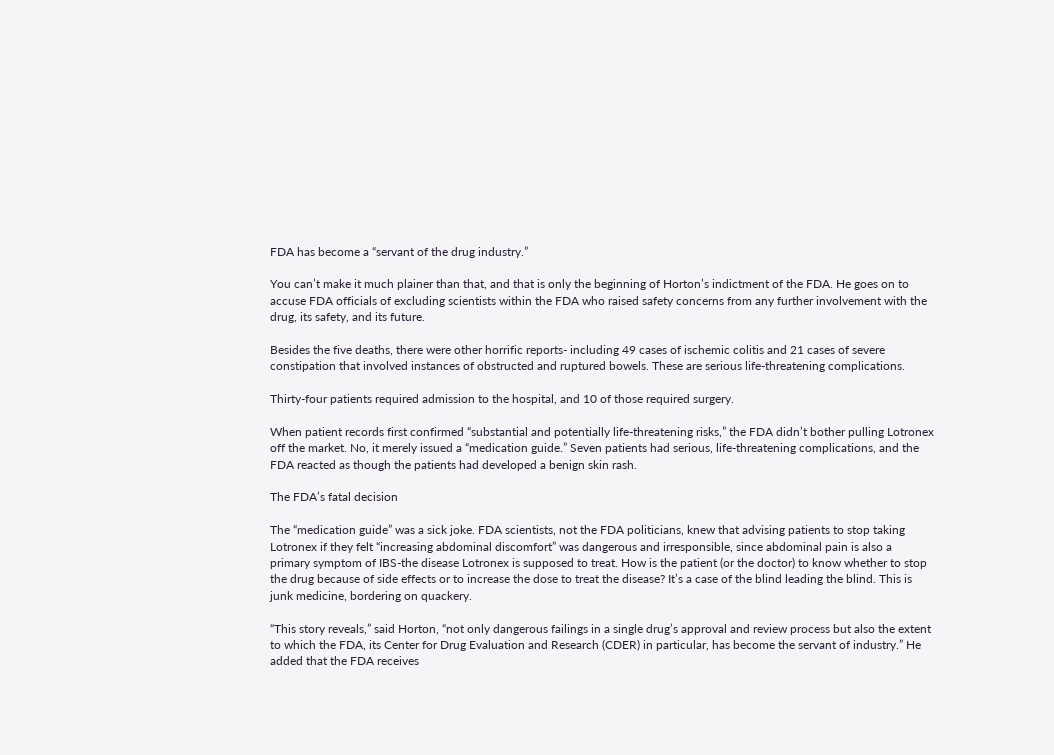FDA has become a “servant of the drug industry.”

You can’t make it much plainer than that, and that is only the beginning of Horton’s indictment of the FDA. He goes on to accuse FDA officials of excluding scientists within the FDA who raised safety concerns from any further involvement with the drug, its safety, and its future.

Besides the five deaths, there were other horrific reports- including 49 cases of ischemic colitis and 21 cases of severe constipation that involved instances of obstructed and ruptured bowels. These are serious life-threatening complications.

Thirty-four patients required admission to the hospital, and 10 of those required surgery.

When patient records first confirmed “substantial and potentially life-threatening risks,” the FDA didn’t bother pulling Lotronex off the market. No, it merely issued a “medication guide.” Seven patients had serious, life-threatening complications, and the FDA reacted as though the patients had developed a benign skin rash.

The FDA’s fatal decision

The “medication guide” was a sick joke. FDA scientists, not the FDA politicians, knew that advising patients to stop taking Lotronex if they felt “increasing abdominal discomfort” was dangerous and irresponsible, since abdominal pain is also a primary symptom of IBS-the disease Lotronex is supposed to treat. How is the patient (or the doctor) to know whether to stop the drug because of side effects or to increase the dose to treat the disease? It’s a case of the blind leading the blind. This is junk medicine, bordering on quackery.

“This story reveals,” said Horton, “not only dangerous failings in a single drug’s approval and review process but also the extent to which the FDA, its Center for Drug Evaluation and Research (CDER) in particular, has become the servant of industry.” He added that the FDA receives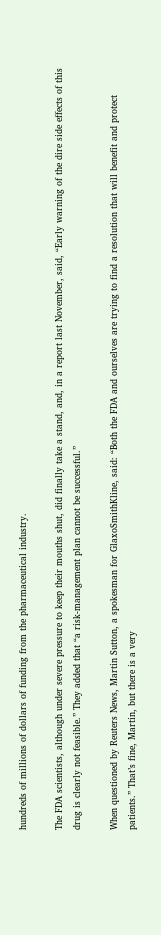hundreds of millions of dollars of funding from the pharmaceutical industry.

The FDA scientists, although under severe pressure to keep their mouths shut, did finally take a stand, and, in a report last November, said, “Early warning of the dire side effects of this drug is clearly not feasible.” They added that “a risk-management plan cannot be successful.”

When questioned by Reuters News, Martin Sutton, a spokesman for GlaxoSmithKline, said: “Both the FDA and ourselves are trying to find a resolution that will benefit and protect patients.” That’s fine, Martin, but there is a very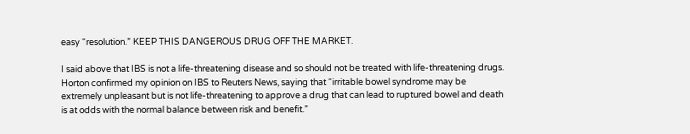easy “resolution.” KEEP THIS DANGEROUS DRUG OFF THE MARKET.

I said above that IBS is not a life-threatening disease and so should not be treated with life-threatening drugs. Horton confirmed my opinion on IBS to Reuters News, saying that “irritable bowel syndrome may be extremely unpleasant but is not life-threatening to approve a drug that can lead to ruptured bowel and death is at odds with the normal balance between risk and benefit.”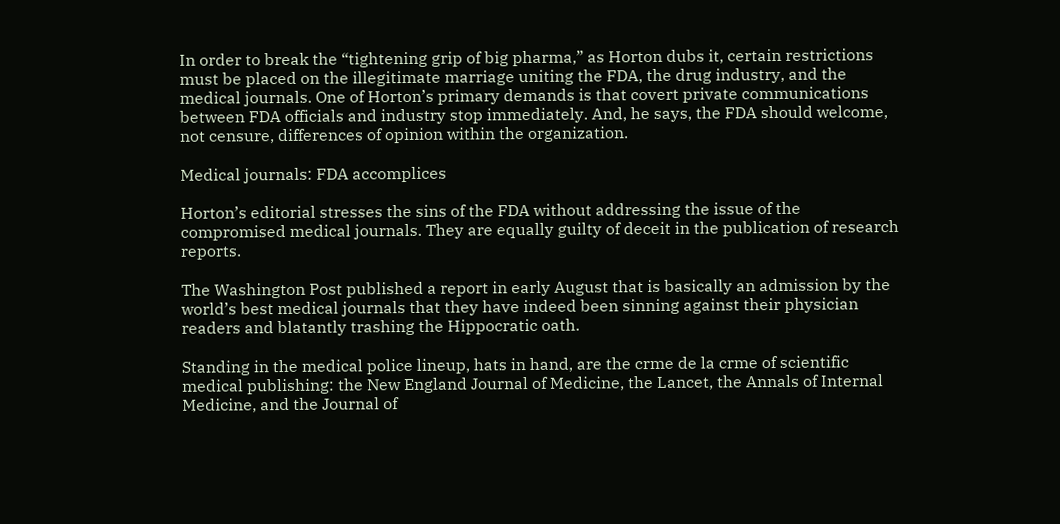In order to break the “tightening grip of big pharma,” as Horton dubs it, certain restrictions must be placed on the illegitimate marriage uniting the FDA, the drug industry, and the medical journals. One of Horton’s primary demands is that covert private communications between FDA officials and industry stop immediately. And, he says, the FDA should welcome, not censure, differences of opinion within the organization.

Medical journals: FDA accomplices

Horton’s editorial stresses the sins of the FDA without addressing the issue of the compromised medical journals. They are equally guilty of deceit in the publication of research reports.

The Washington Post published a report in early August that is basically an admission by the world’s best medical journals that they have indeed been sinning against their physician readers and blatantly trashing the Hippocratic oath.

Standing in the medical police lineup, hats in hand, are the crme de la crme of scientific medical publishing: the New England Journal of Medicine, the Lancet, the Annals of Internal Medicine, and the Journal of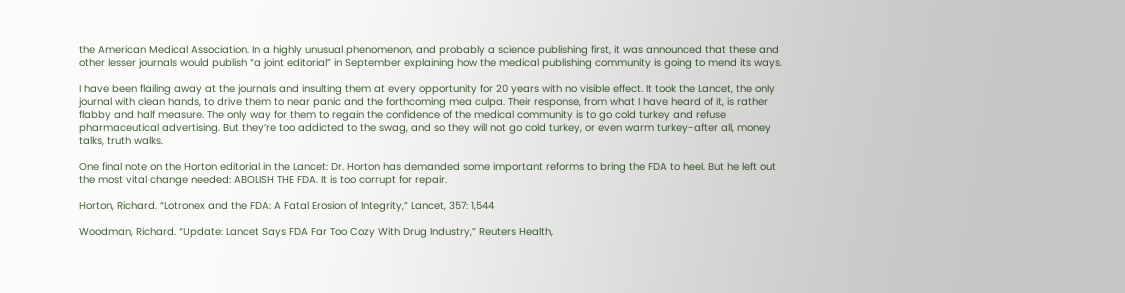the American Medical Association. In a highly unusual phenomenon, and probably a science publishing first, it was announced that these and other lesser journals would publish “a joint editorial” in September explaining how the medical publishing community is going to mend its ways.

I have been flailing away at the journals and insulting them at every opportunity for 20 years with no visible effect. It took the Lancet, the only journal with clean hands, to drive them to near panic and the forthcoming mea culpa. Their response, from what I have heard of it, is rather flabby and half measure. The only way for them to regain the confidence of the medical community is to go cold turkey and refuse pharmaceutical advertising. But they’re too addicted to the swag, and so they will not go cold turkey, or even warm turkey-after all, money talks, truth walks.

One final note on the Horton editorial in the Lancet: Dr. Horton has demanded some important reforms to bring the FDA to heel. But he left out the most vital change needed: ABOLISH THE FDA. It is too corrupt for repair.

Horton, Richard. “Lotronex and the FDA: A Fatal Erosion of Integrity,” Lancet, 357: 1,544

Woodman, Richard. “Update: Lancet Says FDA Far Too Cozy With Drug Industry,” Reuters Health,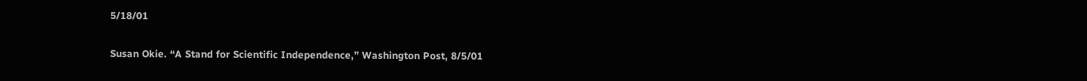5/18/01

Susan Okie. “A Stand for Scientific Independence,” Washington Post, 8/5/01